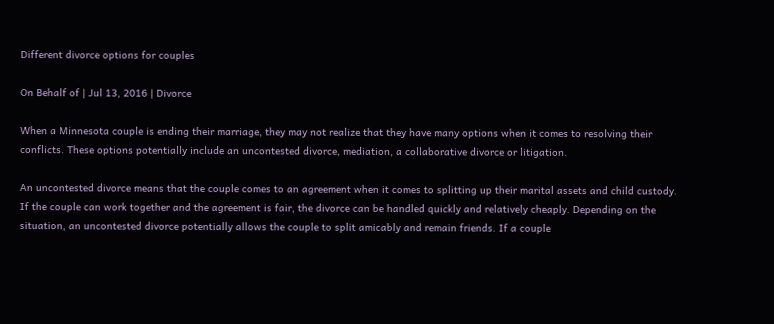Different divorce options for couples

On Behalf of | Jul 13, 2016 | Divorce

When a Minnesota couple is ending their marriage, they may not realize that they have many options when it comes to resolving their conflicts. These options potentially include an uncontested divorce, mediation, a collaborative divorce or litigation.

An uncontested divorce means that the couple comes to an agreement when it comes to splitting up their marital assets and child custody. If the couple can work together and the agreement is fair, the divorce can be handled quickly and relatively cheaply. Depending on the situation, an uncontested divorce potentially allows the couple to split amicably and remain friends. If a couple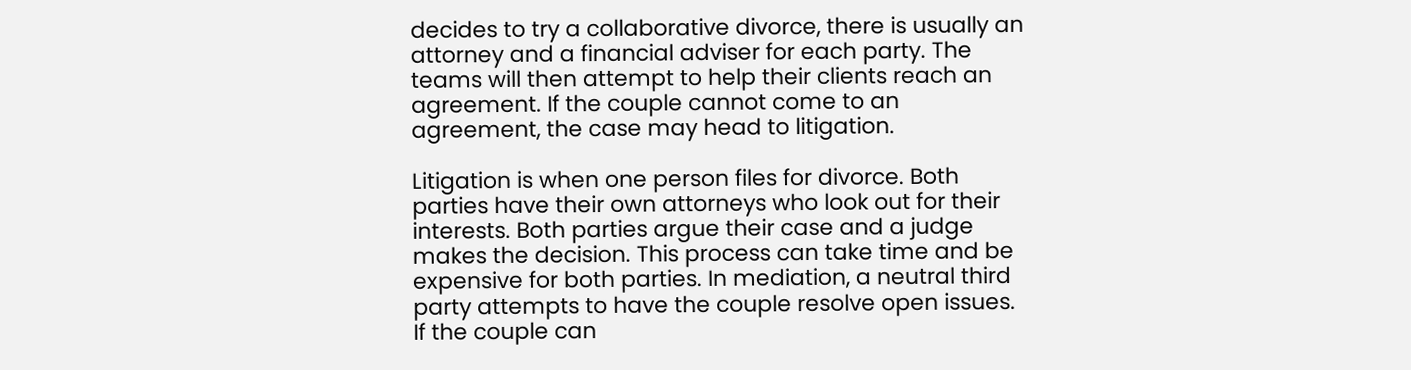decides to try a collaborative divorce, there is usually an attorney and a financial adviser for each party. The teams will then attempt to help their clients reach an agreement. If the couple cannot come to an agreement, the case may head to litigation.

Litigation is when one person files for divorce. Both parties have their own attorneys who look out for their interests. Both parties argue their case and a judge makes the decision. This process can take time and be expensive for both parties. In mediation, a neutral third party attempts to have the couple resolve open issues. If the couple can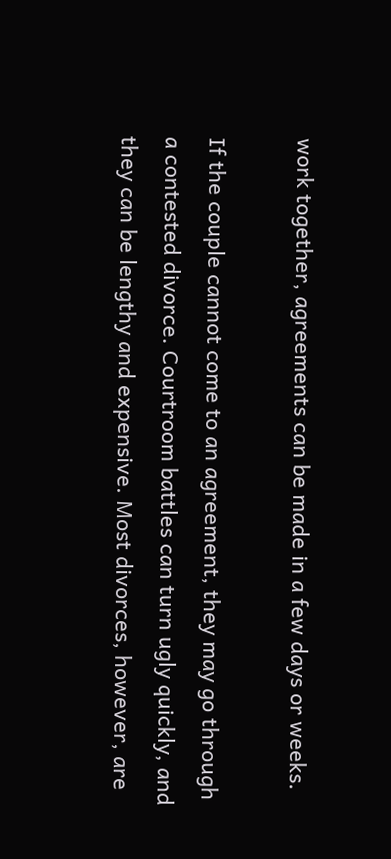work together, agreements can be made in a few days or weeks.

If the couple cannot come to an agreement, they may go through a contested divorce. Courtroom battles can turn ugly quickly, and they can be lengthy and expensive. Most divorces, however, are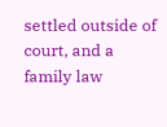settled outside of court, and a family law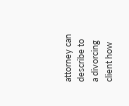attorney can describe to a divorcing client how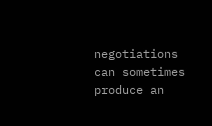negotiations can sometimes produce an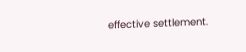effective settlement.